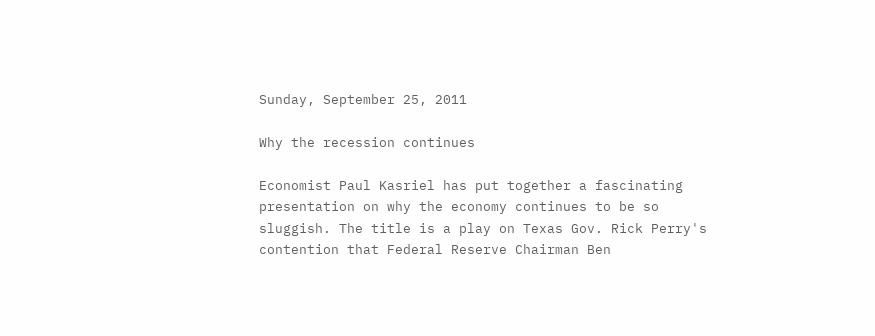Sunday, September 25, 2011

Why the recession continues

Economist Paul Kasriel has put together a fascinating presentation on why the economy continues to be so sluggish. The title is a play on Texas Gov. Rick Perry's contention that Federal Reserve Chairman Ben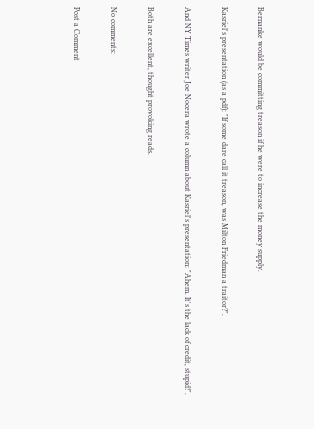Bernanke would be committing treason if he were to increase the money supply.

Kasriel's presentation (as a pdf): "If some dare call it treason, was Milton Friedman a traitor?".

And NY Times writer Joe Nocera wrote a column about Kasriel's presentation: "Ahem. It's the lack of credit, stupid!".

Both are excellent, thought provoking reads.

No comments:

Post a Comment